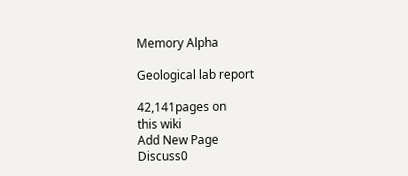Memory Alpha

Geological lab report

42,141pages on
this wiki
Add New Page
Discuss0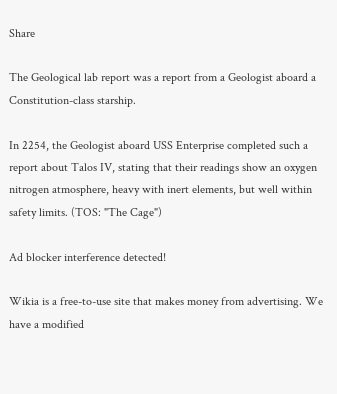Share

The Geological lab report was a report from a Geologist aboard a Constitution-class starship.

In 2254, the Geologist aboard USS Enterprise completed such a report about Talos IV, stating that their readings show an oxygen nitrogen atmosphere, heavy with inert elements, but well within safety limits. (TOS: "The Cage")

Ad blocker interference detected!

Wikia is a free-to-use site that makes money from advertising. We have a modified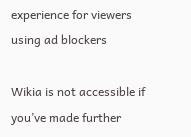experience for viewers using ad blockers

Wikia is not accessible if you’ve made further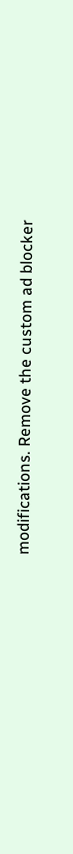modifications. Remove the custom ad blocker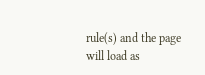rule(s) and the page will load as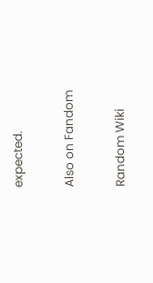expected.

Also on Fandom

Random Wiki